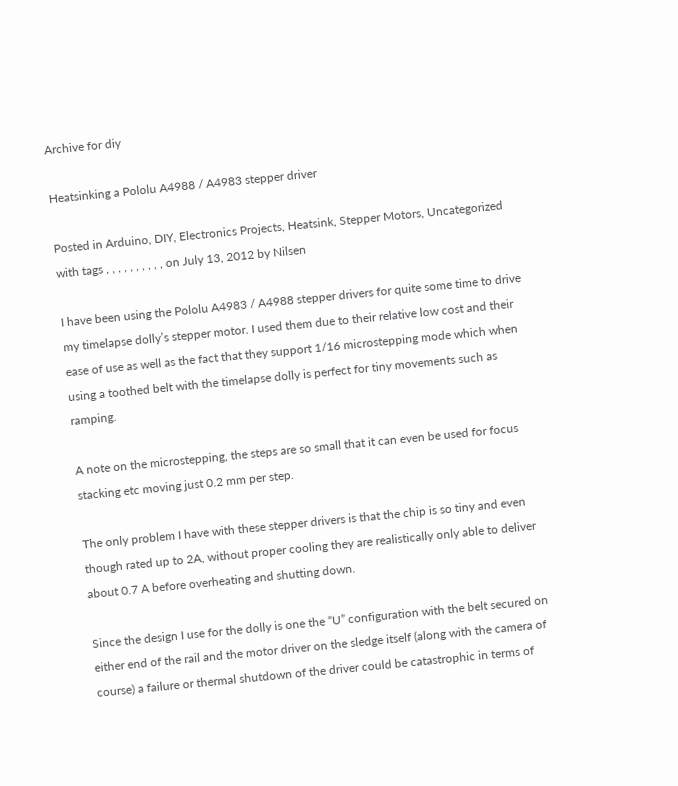Archive for diy

Heatsinking a Pololu A4988 / A4983 stepper driver

Posted in Arduino, DIY, Electronics Projects, Heatsink, Stepper Motors, Uncategorized with tags , , , , , , , , , , on July 13, 2012 by Nilsen

I have been using the Pololu A4983 / A4988 stepper drivers for quite some time to drive my timelapse dolly’s stepper motor. I used them due to their relative low cost and their ease of use as well as the fact that they support 1/16 microstepping mode which when using a toothed belt with the timelapse dolly is perfect for tiny movements such as ramping.

A note on the microstepping, the steps are so small that it can even be used for focus stacking etc moving just 0.2 mm per step.

The only problem I have with these stepper drivers is that the chip is so tiny and even though rated up to 2A, without proper cooling they are realistically only able to deliver about 0.7 A before overheating and shutting down.

Since the design I use for the dolly is one the “U” configuration with the belt secured on either end of the rail and the motor driver on the sledge itself (along with the camera of course) a failure or thermal shutdown of the driver could be catastrophic in terms of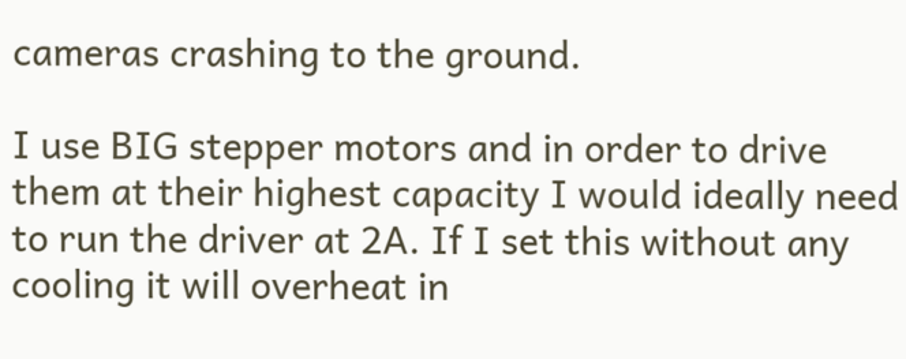cameras crashing to the ground.

I use BIG stepper motors and in order to drive them at their highest capacity I would ideally need to run the driver at 2A. If I set this without any cooling it will overheat in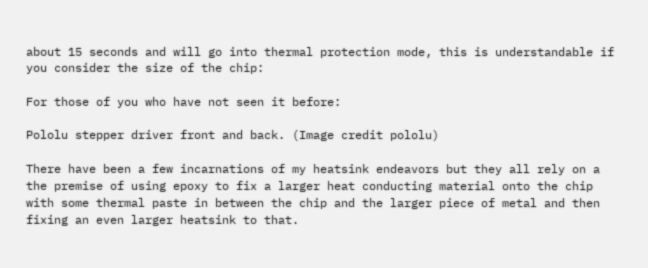about 15 seconds and will go into thermal protection mode, this is understandable if you consider the size of the chip:

For those of you who have not seen it before:

Pololu stepper driver front and back. (Image credit pololu)

There have been a few incarnations of my heatsink endeavors but they all rely on a the premise of using epoxy to fix a larger heat conducting material onto the chip with some thermal paste in between the chip and the larger piece of metal and then fixing an even larger heatsink to that.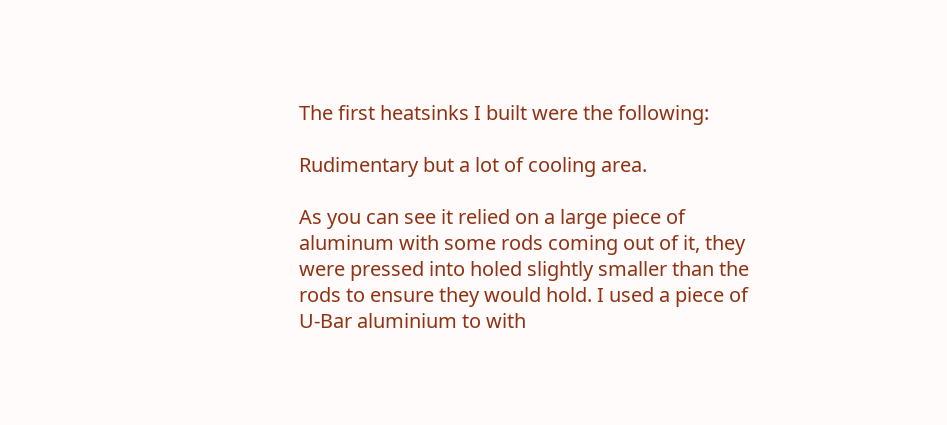The first heatsinks I built were the following:

Rudimentary but a lot of cooling area.

As you can see it relied on a large piece of aluminum with some rods coming out of it, they were pressed into holed slightly smaller than the rods to ensure they would hold. I used a piece of U-Bar aluminium to with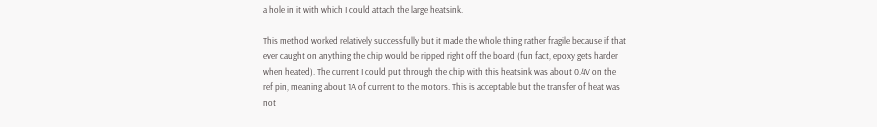a hole in it with which I could attach the large heatsink.

This method worked relatively successfully but it made the whole thing rather fragile because if that ever caught on anything the chip would be ripped right off the board (fun fact, epoxy gets harder when heated). The current I could put through the chip with this heatsink was about 0.4V on the ref pin, meaning about 1A of current to the motors. This is acceptable but the transfer of heat was not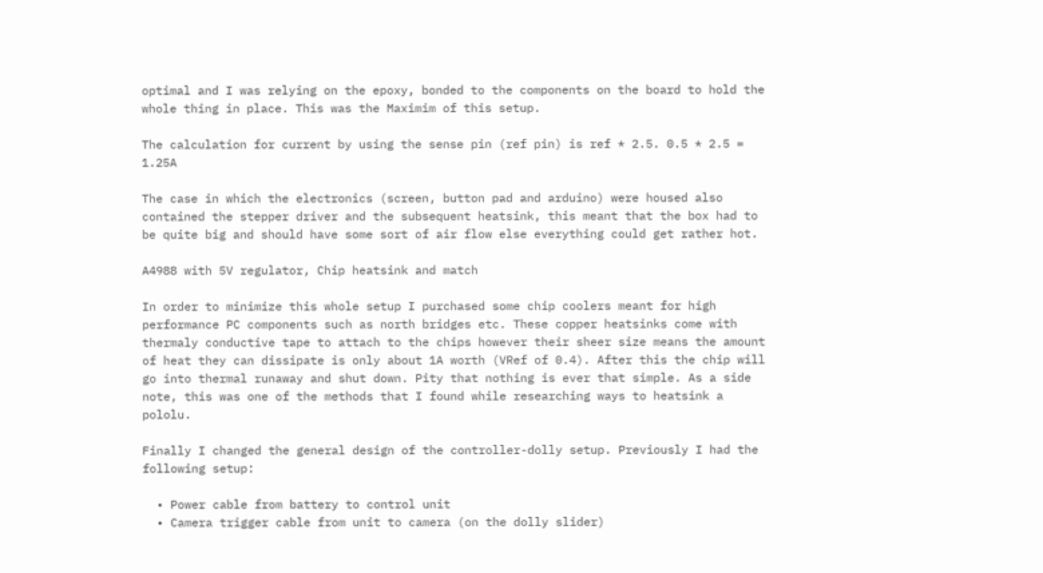optimal and I was relying on the epoxy, bonded to the components on the board to hold the whole thing in place. This was the Maximim of this setup.

The calculation for current by using the sense pin (ref pin) is ref * 2.5. 0.5 * 2.5 = 1.25A

The case in which the electronics (screen, button pad and arduino) were housed also contained the stepper driver and the subsequent heatsink, this meant that the box had to be quite big and should have some sort of air flow else everything could get rather hot.

A4988 with 5V regulator, Chip heatsink and match

In order to minimize this whole setup I purchased some chip coolers meant for high performance PC components such as north bridges etc. These copper heatsinks come with thermaly conductive tape to attach to the chips however their sheer size means the amount of heat they can dissipate is only about 1A worth (VRef of 0.4). After this the chip will go into thermal runaway and shut down. Pity that nothing is ever that simple. As a side note, this was one of the methods that I found while researching ways to heatsink a pololu.

Finally I changed the general design of the controller-dolly setup. Previously I had the following setup:

  • Power cable from battery to control unit
  • Camera trigger cable from unit to camera (on the dolly slider)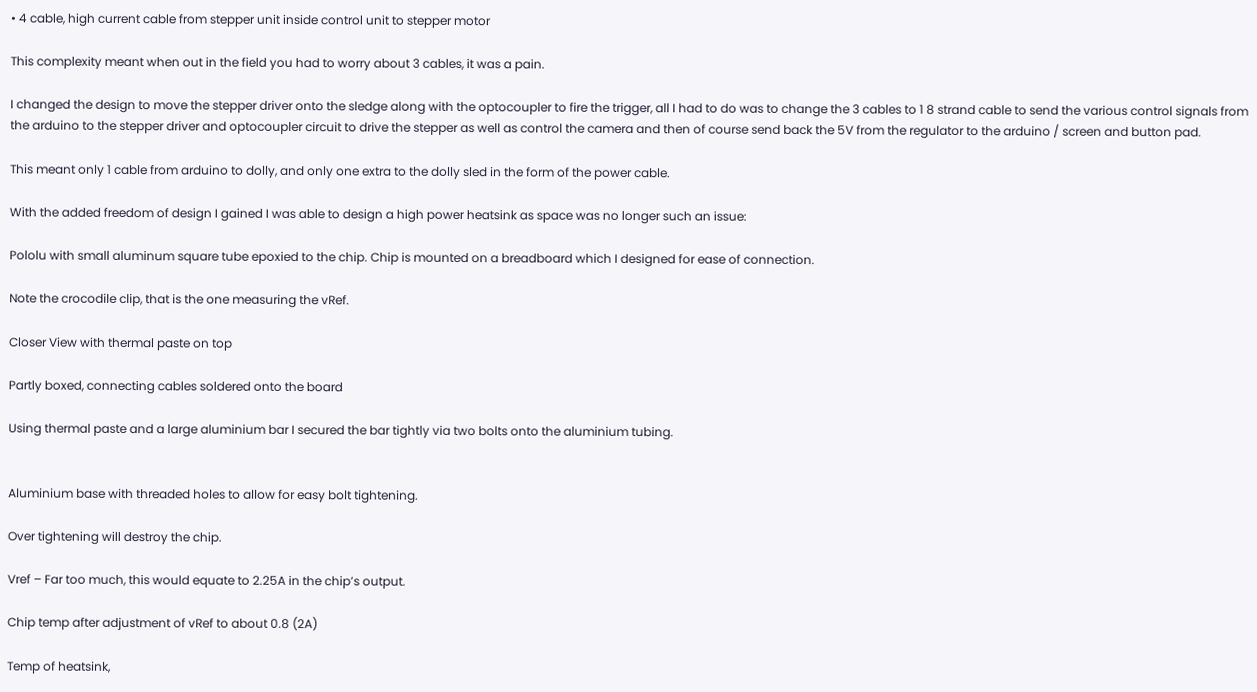• 4 cable, high current cable from stepper unit inside control unit to stepper motor

This complexity meant when out in the field you had to worry about 3 cables, it was a pain.

I changed the design to move the stepper driver onto the sledge along with the optocoupler to fire the trigger, all I had to do was to change the 3 cables to 1 8 strand cable to send the various control signals from the arduino to the stepper driver and optocoupler circuit to drive the stepper as well as control the camera and then of course send back the 5V from the regulator to the arduino / screen and button pad.

This meant only 1 cable from arduino to dolly, and only one extra to the dolly sled in the form of the power cable.

With the added freedom of design I gained I was able to design a high power heatsink as space was no longer such an issue:

Pololu with small aluminum square tube epoxied to the chip. Chip is mounted on a breadboard which I designed for ease of connection.

Note the crocodile clip, that is the one measuring the vRef.

Closer View with thermal paste on top

Partly boxed, connecting cables soldered onto the board

Using thermal paste and a large aluminium bar I secured the bar tightly via two bolts onto the aluminium tubing.


Aluminium base with threaded holes to allow for easy bolt tightening.

Over tightening will destroy the chip.

Vref – Far too much, this would equate to 2.25A in the chip’s output.

Chip temp after adjustment of vRef to about 0.8 (2A)

Temp of heatsink,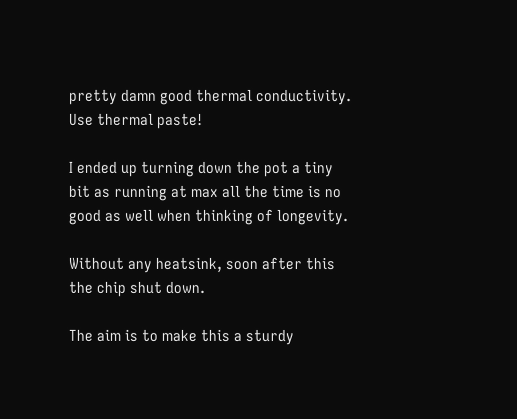pretty damn good thermal conductivity. Use thermal paste!

I ended up turning down the pot a tiny bit as running at max all the time is no good as well when thinking of longevity.

Without any heatsink, soon after this the chip shut down.

The aim is to make this a sturdy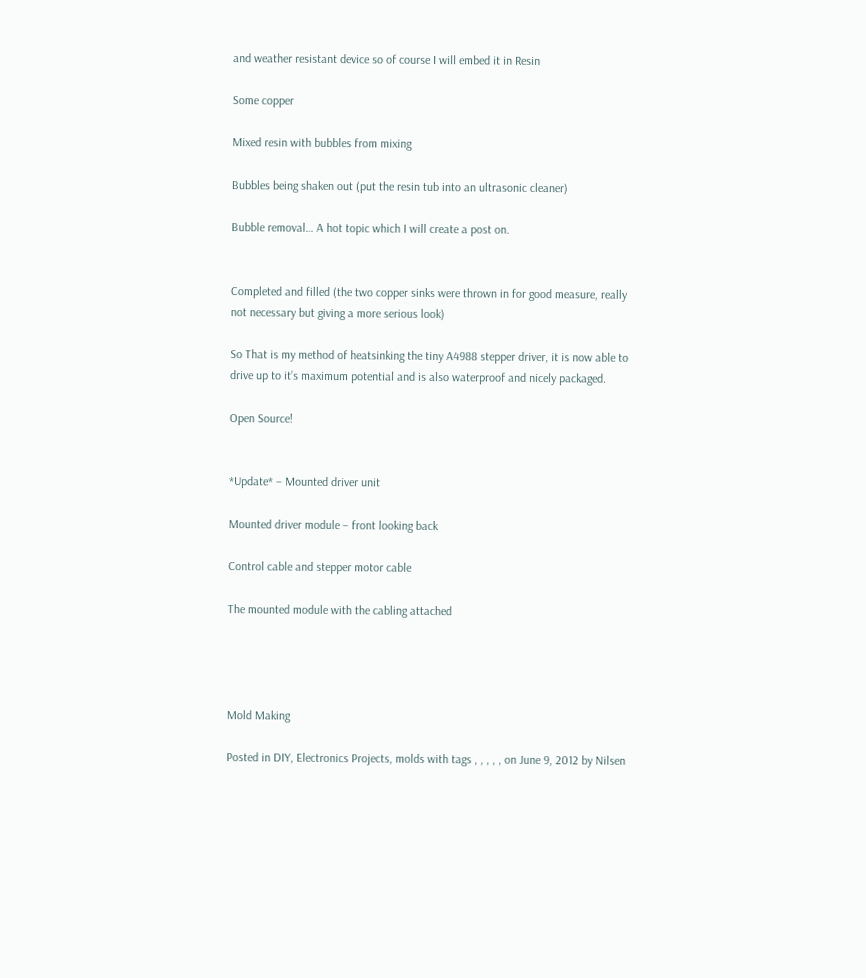and weather resistant device so of course I will embed it in Resin

Some copper

Mixed resin with bubbles from mixing

Bubbles being shaken out (put the resin tub into an ultrasonic cleaner)

Bubble removal… A hot topic which I will create a post on.


Completed and filled (the two copper sinks were thrown in for good measure, really not necessary but giving a more serious look)

So That is my method of heatsinking the tiny A4988 stepper driver, it is now able to drive up to it’s maximum potential and is also waterproof and nicely packaged.

Open Source!


*Update* – Mounted driver unit

Mounted driver module – front looking back

Control cable and stepper motor cable

The mounted module with the cabling attached




Mold Making

Posted in DIY, Electronics Projects, molds with tags , , , , , on June 9, 2012 by Nilsen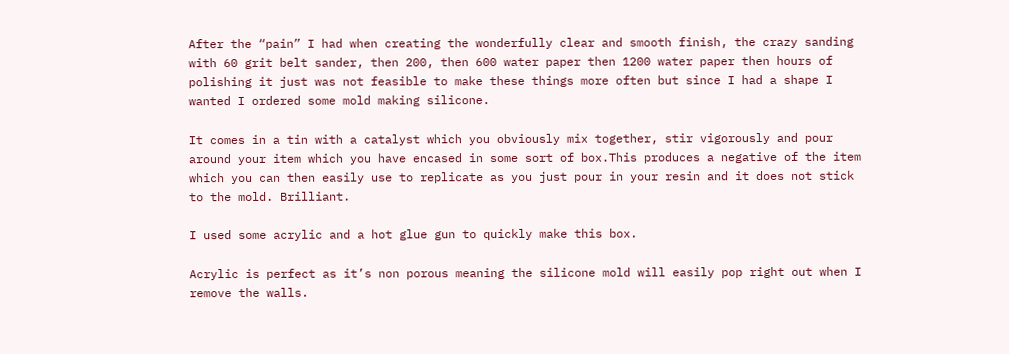After the “pain” I had when creating the wonderfully clear and smooth finish, the crazy sanding with 60 grit belt sander, then 200, then 600 water paper then 1200 water paper then hours of polishing it just was not feasible to make these things more often but since I had a shape I wanted I ordered some mold making silicone.

It comes in a tin with a catalyst which you obviously mix together, stir vigorously and pour around your item which you have encased in some sort of box.This produces a negative of the item which you can then easily use to replicate as you just pour in your resin and it does not stick to the mold. Brilliant.

I used some acrylic and a hot glue gun to quickly make this box.

Acrylic is perfect as it’s non porous meaning the silicone mold will easily pop right out when I remove the walls.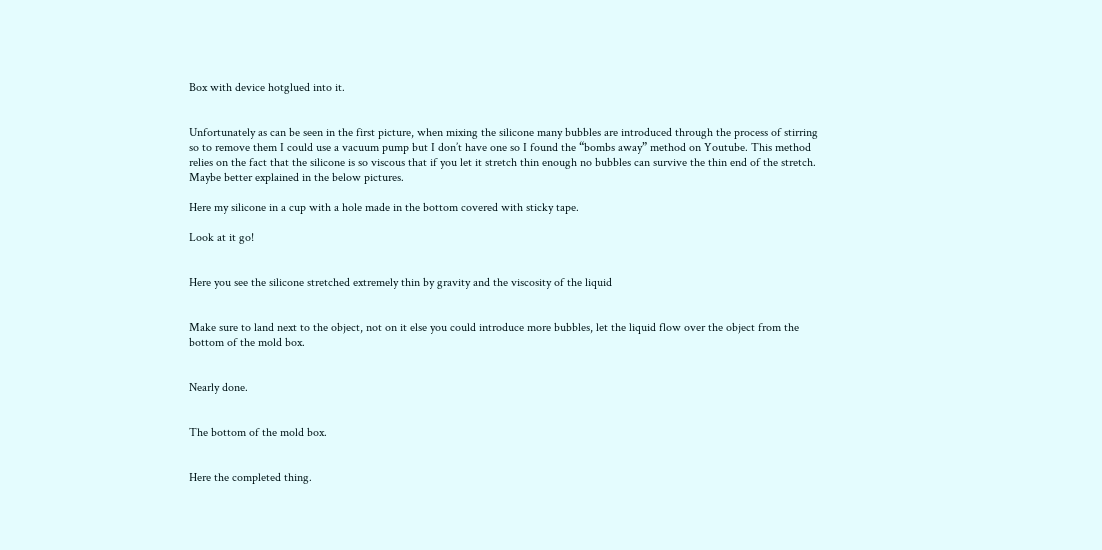Box with device hotglued into it.


Unfortunately as can be seen in the first picture, when mixing the silicone many bubbles are introduced through the process of stirring so to remove them I could use a vacuum pump but I don’t have one so I found the “bombs away” method on Youtube. This method relies on the fact that the silicone is so viscous that if you let it stretch thin enough no bubbles can survive the thin end of the stretch. Maybe better explained in the below pictures.

Here my silicone in a cup with a hole made in the bottom covered with sticky tape.

Look at it go!


Here you see the silicone stretched extremely thin by gravity and the viscosity of the liquid


Make sure to land next to the object, not on it else you could introduce more bubbles, let the liquid flow over the object from the bottom of the mold box.


Nearly done.


The bottom of the mold box.


Here the completed thing.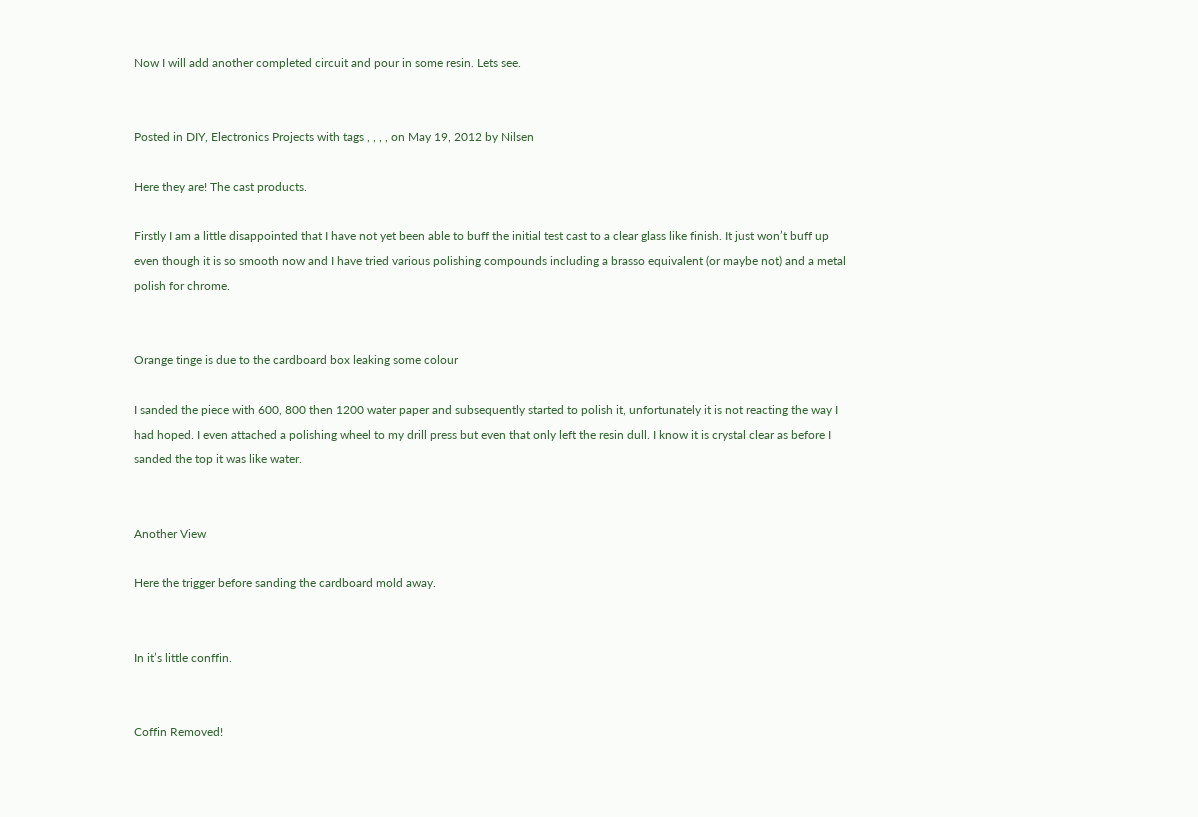Now I will add another completed circuit and pour in some resin. Lets see.


Posted in DIY, Electronics Projects with tags , , , , on May 19, 2012 by Nilsen

Here they are! The cast products.

Firstly I am a little disappointed that I have not yet been able to buff the initial test cast to a clear glass like finish. It just won’t buff up even though it is so smooth now and I have tried various polishing compounds including a brasso equivalent (or maybe not) and a metal polish for chrome.


Orange tinge is due to the cardboard box leaking some colour

I sanded the piece with 600, 800 then 1200 water paper and subsequently started to polish it, unfortunately it is not reacting the way I had hoped. I even attached a polishing wheel to my drill press but even that only left the resin dull. I know it is crystal clear as before I sanded the top it was like water.


Another View

Here the trigger before sanding the cardboard mold away.


In it’s little conffin.


Coffin Removed!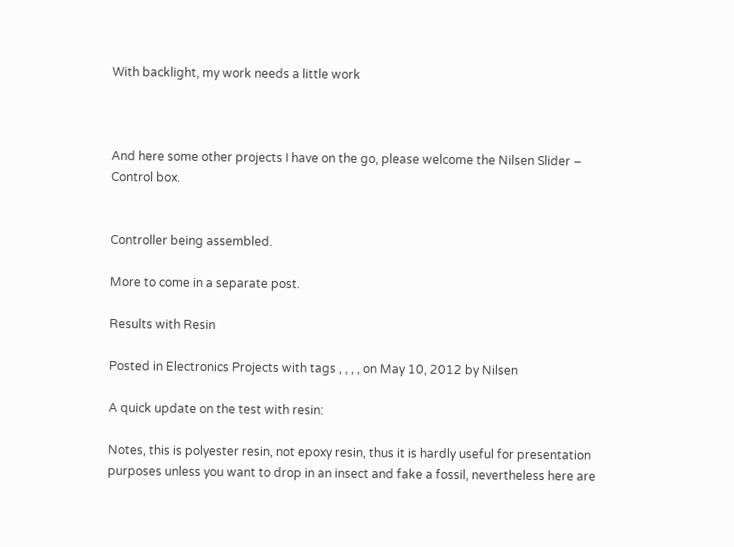With backlight, my work needs a little work



And here some other projects I have on the go, please welcome the Nilsen Slider – Control box.


Controller being assembled.

More to come in a separate post.

Results with Resin

Posted in Electronics Projects with tags , , , , on May 10, 2012 by Nilsen

A quick update on the test with resin:

Notes, this is polyester resin, not epoxy resin, thus it is hardly useful for presentation purposes unless you want to drop in an insect and fake a fossil, nevertheless here are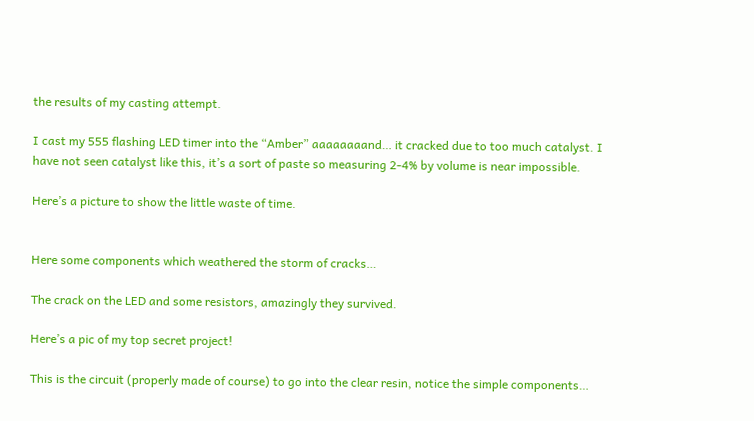the results of my casting attempt.

I cast my 555 flashing LED timer into the “Amber” aaaaaaaand… it cracked due to too much catalyst. I have not seen catalyst like this, it’s a sort of paste so measuring 2-4% by volume is near impossible.

Here’s a picture to show the little waste of time.


Here some components which weathered the storm of cracks…

The crack on the LED and some resistors, amazingly they survived.

Here’s a pic of my top secret project!

This is the circuit (properly made of course) to go into the clear resin, notice the simple components…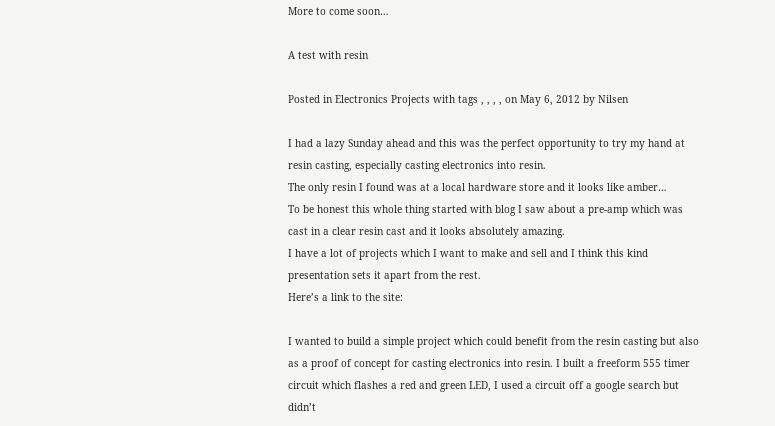More to come soon…

A test with resin

Posted in Electronics Projects with tags , , , , on May 6, 2012 by Nilsen

I had a lazy Sunday ahead and this was the perfect opportunity to try my hand at resin casting, especially casting electronics into resin.
The only resin I found was at a local hardware store and it looks like amber…
To be honest this whole thing started with blog I saw about a pre-amp which was cast in a clear resin cast and it looks absolutely amazing.
I have a lot of projects which I want to make and sell and I think this kind presentation sets it apart from the rest.
Here’s a link to the site:

I wanted to build a simple project which could benefit from the resin casting but also as a proof of concept for casting electronics into resin. I built a freeform 555 timer circuit which flashes a red and green LED, I used a circuit off a google search but didn’t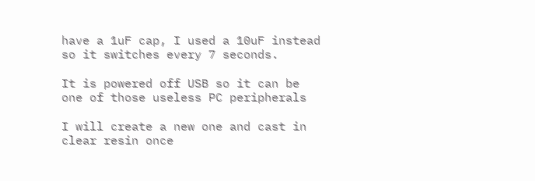have a 1uF cap, I used a 10uF instead so it switches every 7 seconds.

It is powered off USB so it can be one of those useless PC peripherals

I will create a new one and cast in clear resin once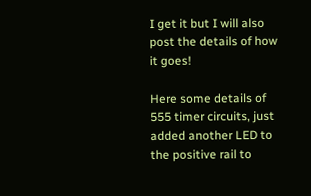I get it but I will also post the details of how it goes!

Here some details of 555 timer circuits, just added another LED to the positive rail to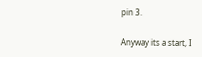pin 3.

Anyway its a start, I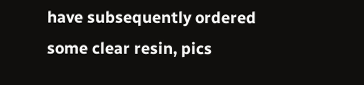have subsequently ordered some clear resin, pics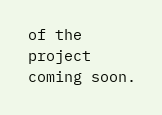of the project coming soon.